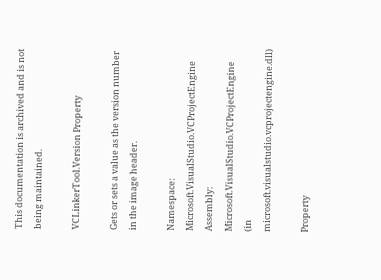This documentation is archived and is not being maintained.

VCLinkerTool.Version Property

Gets or sets a value as the version number in the image header.

Namespace: Microsoft.VisualStudio.VCProjectEngine
Assembly: Microsoft.VisualStudio.VCProjectEngine (in microsoft.visualstudio.vcprojectengine.dll)

Property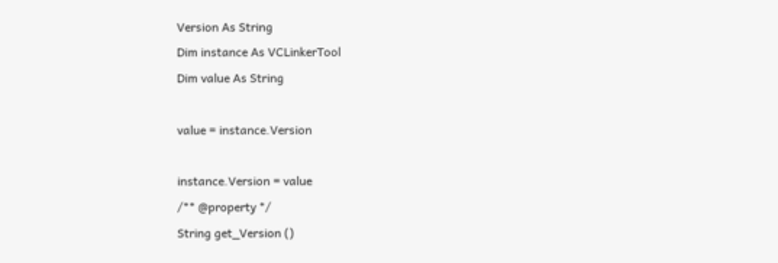Version As String
Dim instance As VCLinkerTool
Dim value As String

value = instance.Version

instance.Version = value
/** @property */
String get_Version ()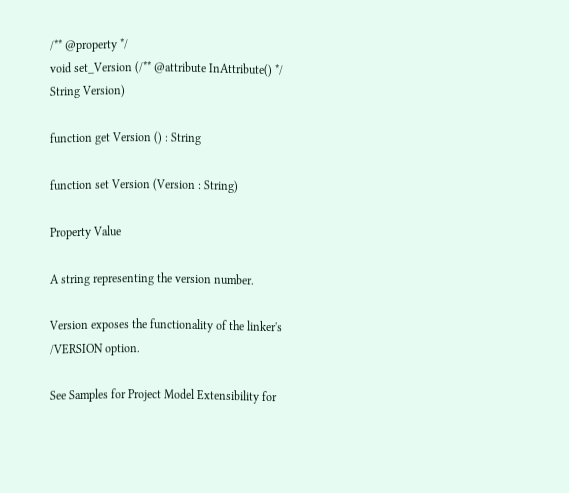/** @property */
void set_Version (/** @attribute InAttribute() */ String Version)

function get Version () : String

function set Version (Version : String)

Property Value

A string representing the version number.

Version exposes the functionality of the linker's /VERSION option.

See Samples for Project Model Extensibility for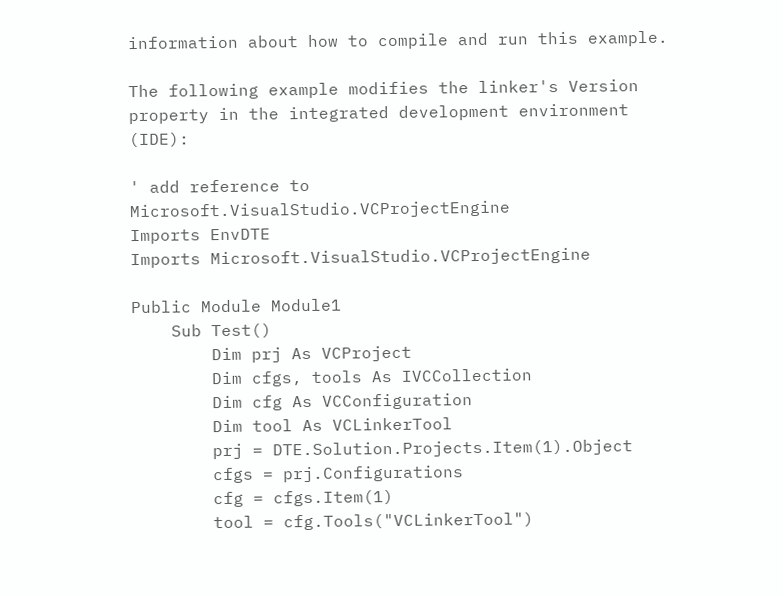information about how to compile and run this example.

The following example modifies the linker's Version property in the integrated development environment (IDE):

' add reference to Microsoft.VisualStudio.VCProjectEngine
Imports EnvDTE
Imports Microsoft.VisualStudio.VCProjectEngine

Public Module Module1
    Sub Test()
        Dim prj As VCProject
        Dim cfgs, tools As IVCCollection
        Dim cfg As VCConfiguration
        Dim tool As VCLinkerTool
        prj = DTE.Solution.Projects.Item(1).Object
        cfgs = prj.Configurations
        cfg = cfgs.Item(1)
        tool = cfg.Tools("VCLinkerTool")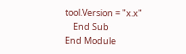tool.Version = "x.x"
    End Sub
End Module